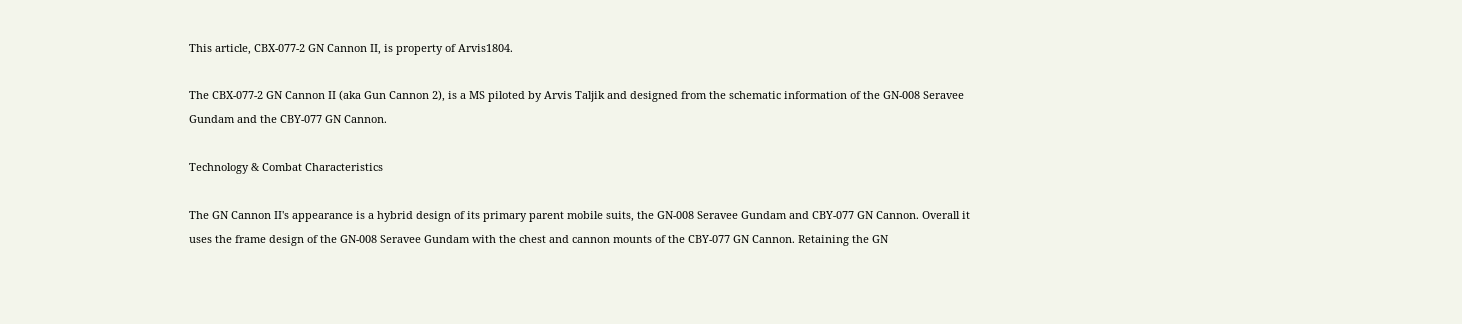This article, CBX-077-2 GN Cannon II, is property of Arvis1804.

The CBX-077-2 GN Cannon II (aka Gun Cannon 2), is a MS piloted by Arvis Taljik and designed from the schematic information of the GN-008 Seravee Gundam and the CBY-077 GN Cannon.

Technology & Combat Characteristics

The GN Cannon II's appearance is a hybrid design of its primary parent mobile suits, the GN-008 Seravee Gundam and CBY-077 GN Cannon. Overall it uses the frame design of the GN-008 Seravee Gundam with the chest and cannon mounts of the CBY-077 GN Cannon. Retaining the GN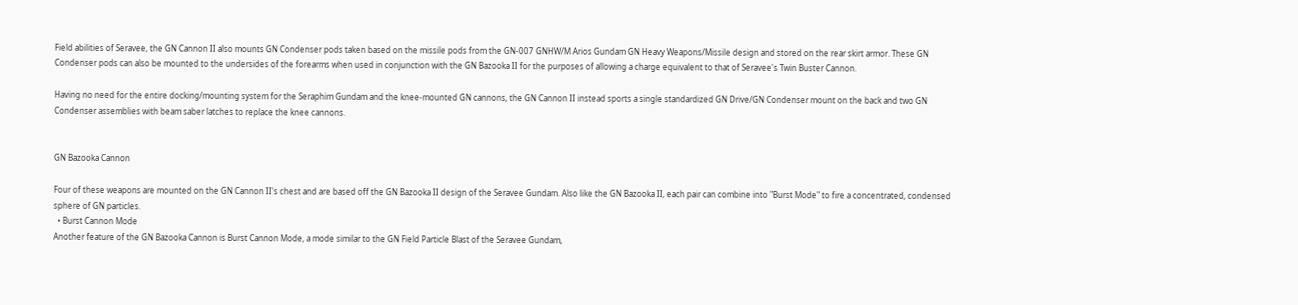Field abilities of Seravee, the GN Cannon II also mounts GN Condenser pods taken based on the missile pods from the GN-007 GNHW/M Arios Gundam GN Heavy Weapons/Missile design and stored on the rear skirt armor. These GN Condenser pods can also be mounted to the undersides of the forearms when used in conjunction with the GN Bazooka II for the purposes of allowing a charge equivalent to that of Seravee's Twin Buster Cannon.

Having no need for the entire docking/mounting system for the Seraphim Gundam and the knee-mounted GN cannons, the GN Cannon II instead sports a single standardized GN Drive/GN Condenser mount on the back and two GN Condenser assemblies with beam saber latches to replace the knee cannons.


GN Bazooka Cannon

Four of these weapons are mounted on the GN Cannon II's chest and are based off the GN Bazooka II design of the Seravee Gundam. Also like the GN Bazooka II, each pair can combine into "Burst Mode" to fire a concentrated, condensed sphere of GN particles.
  • Burst Cannon Mode
Another feature of the GN Bazooka Cannon is Burst Cannon Mode, a mode similar to the GN Field Particle Blast of the Seravee Gundam,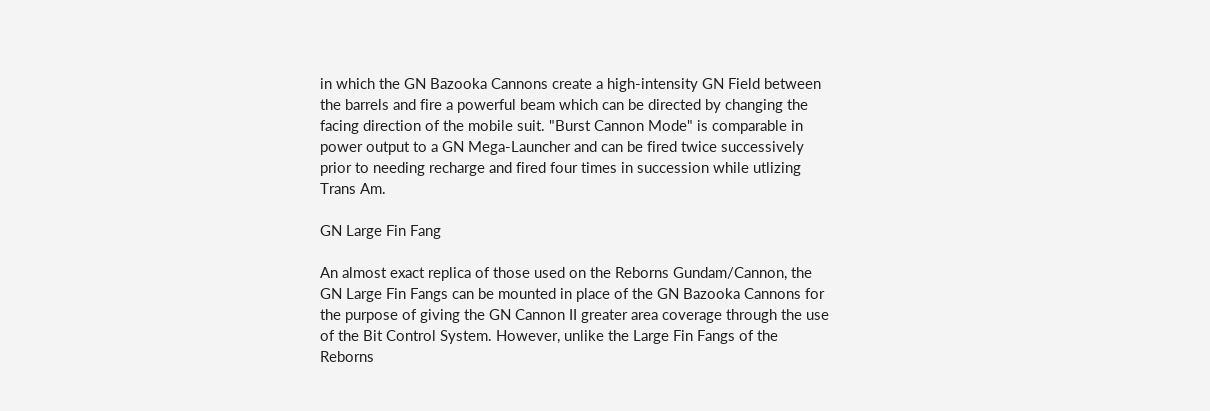in which the GN Bazooka Cannons create a high-intensity GN Field between the barrels and fire a powerful beam which can be directed by changing the facing direction of the mobile suit. "Burst Cannon Mode" is comparable in power output to a GN Mega-Launcher and can be fired twice successively prior to needing recharge and fired four times in succession while utlizing Trans Am.

GN Large Fin Fang

An almost exact replica of those used on the Reborns Gundam/Cannon, the GN Large Fin Fangs can be mounted in place of the GN Bazooka Cannons for the purpose of giving the GN Cannon II greater area coverage through the use of the Bit Control System. However, unlike the Large Fin Fangs of the Reborns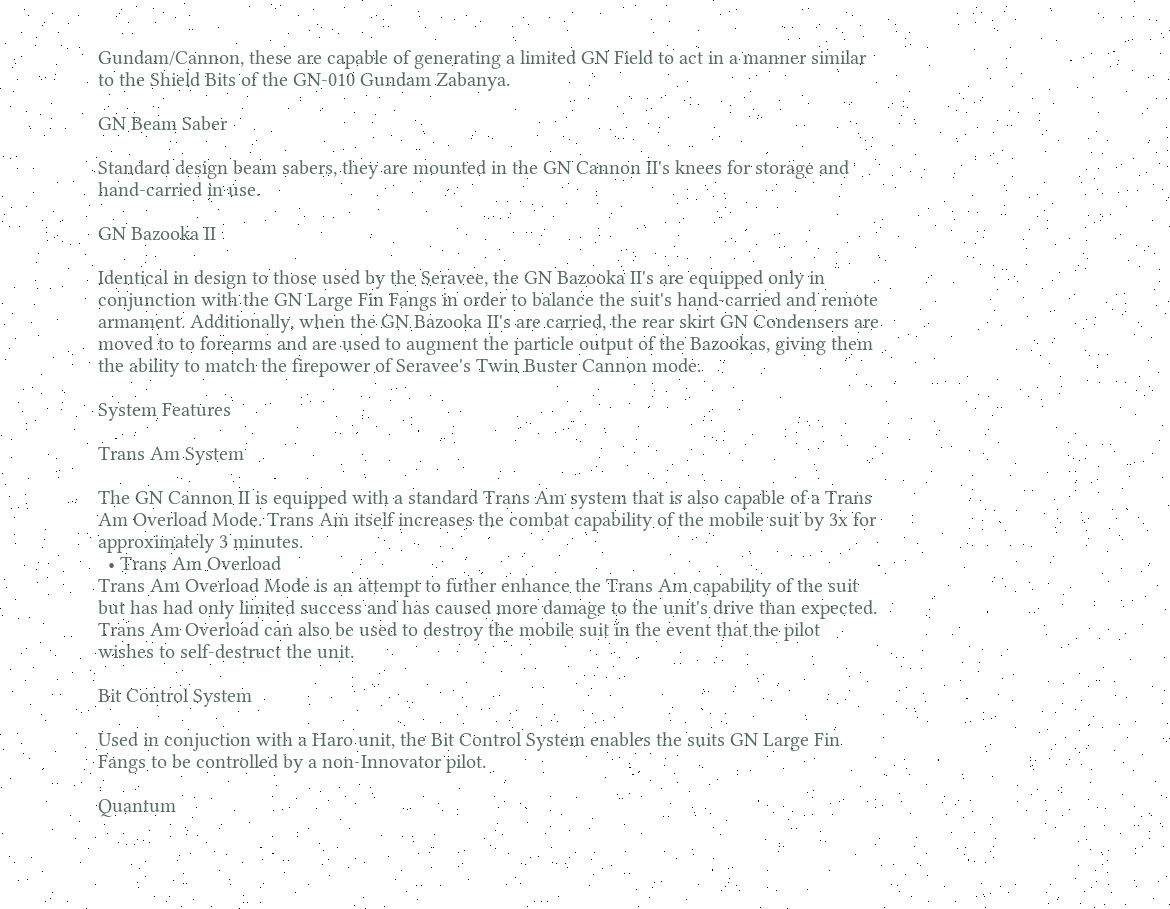Gundam/Cannon, these are capable of generating a limited GN Field to act in a manner similar to the Shield Bits of the GN-010 Gundam Zabanya.

GN Beam Saber

Standard design beam sabers, they are mounted in the GN Cannon II's knees for storage and hand-carried in use.

GN Bazooka II

Identical in design to those used by the Seravee, the GN Bazooka II's are equipped only in conjunction with the GN Large Fin Fangs in order to balance the suit's hand-carried and remote armament. Additionally, when the GN Bazooka II's are carried, the rear skirt GN Condensers are moved to to forearms and are used to augment the particle output of the Bazookas, giving them the ability to match the firepower of Seravee's Twin Buster Cannon mode.

System Features

Trans Am System

The GN Cannon II is equipped with a standard Trans Am system that is also capable of a Trans Am Overload Mode. Trans Am itself increases the combat capability of the mobile suit by 3x for approximately 3 minutes.
  • Trans Am Overload
Trans Am Overload Mode is an attempt to futher enhance the Trans Am capability of the suit but has had only limited success and has caused more damage to the unit's drive than expected. Trans Am Overload can also be used to destroy the mobile suit in the event that the pilot wishes to self-destruct the unit.

Bit Control System

Used in conjuction with a Haro unit, the Bit Control System enables the suits GN Large Fin Fangs to be controlled by a non-Innovator pilot.

Quantum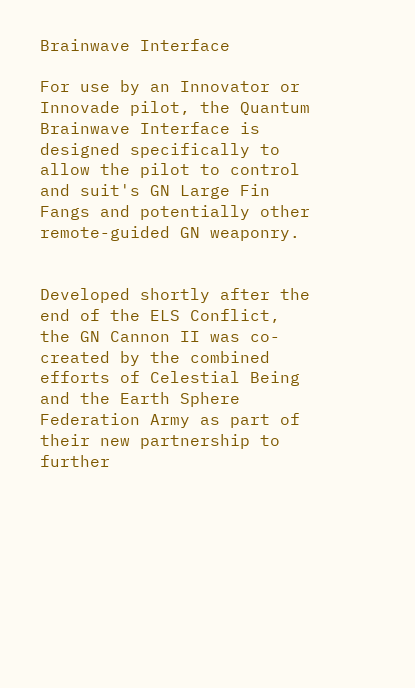Brainwave Interface

For use by an Innovator or Innovade pilot, the Quantum Brainwave Interface is designed specifically to allow the pilot to control and suit's GN Large Fin Fangs and potentially other remote-guided GN weaponry.


Developed shortly after the end of the ELS Conflict, the GN Cannon II was co-created by the combined efforts of Celestial Being and the Earth Sphere Federation Army as part of their new partnership to further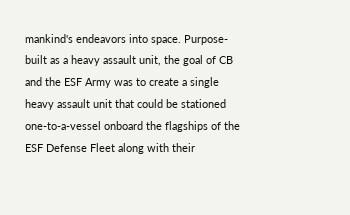mankind's endeavors into space. Purpose-built as a heavy assault unit, the goal of CB and the ESF Army was to create a single heavy assault unit that could be stationed one-to-a-vessel onboard the flagships of the ESF Defense Fleet along with their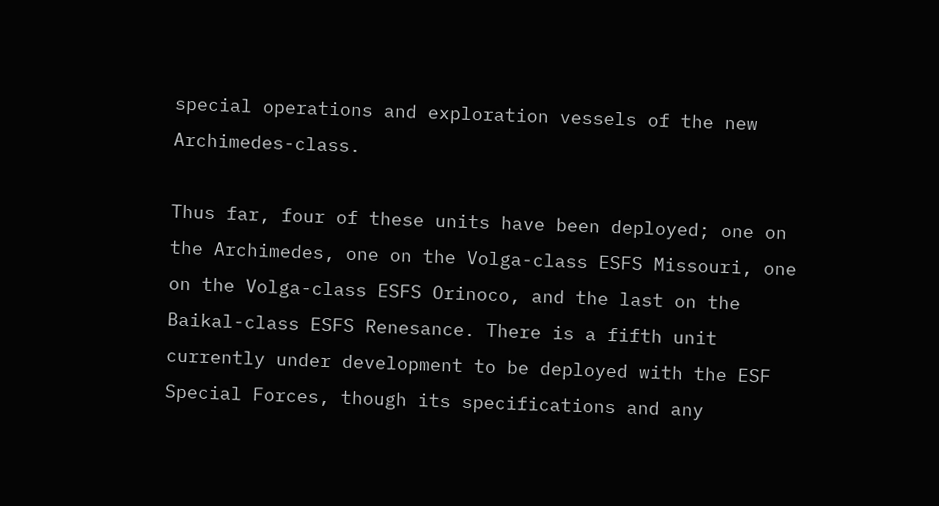special operations and exploration vessels of the new Archimedes-class.

Thus far, four of these units have been deployed; one on the Archimedes, one on the Volga-class ESFS Missouri, one on the Volga-class ESFS Orinoco, and the last on the Baikal-class ESFS Renesance. There is a fifth unit currently under development to be deployed with the ESF Special Forces, though its specifications and any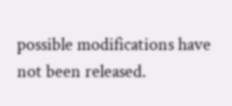possible modifications have not been released.